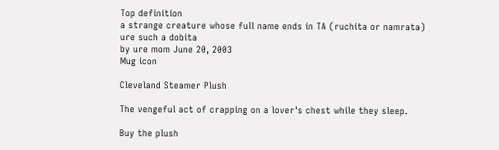Top definition
a strange creature whose full name ends in TA (ruchita or namrata)
ure such a dobita
by ure mom June 20, 2003
Mug icon

Cleveland Steamer Plush

The vengeful act of crapping on a lover's chest while they sleep.

Buy the plush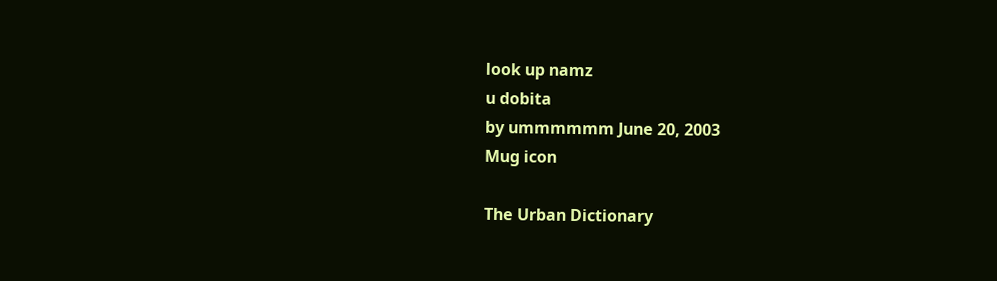look up namz
u dobita
by ummmmmm June 20, 2003
Mug icon

The Urban Dictionary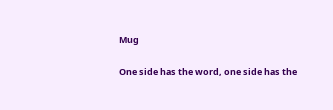Mug

One side has the word, one side has the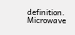definition. Microwave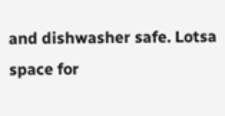and dishwasher safe. Lotsa space for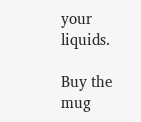your liquids.

Buy the mug